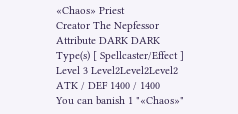«Chaos» Priest
Creator The Nepfessor
Attribute DARK DARK
Type(s) [ Spellcaster/Effect ]
Level 3 Level2Level2Level2
ATK / DEF 1400 / 1400
You can banish 1 "«Chaos»"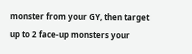monster from your GY, then target up to 2 face-up monsters your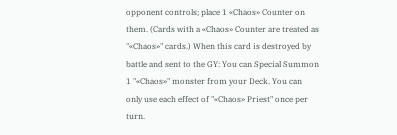opponent controls; place 1 «Chaos» Counter on them. (Cards with a «Chaos» Counter are treated as "«Chaos»" cards.) When this card is destroyed by battle and sent to the GY: You can Special Summon 1 "«Chaos»" monster from your Deck. You can only use each effect of "«Chaos» Priest" once per turn.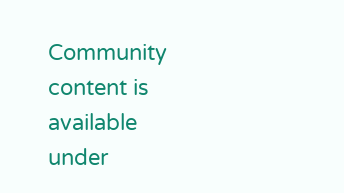Community content is available under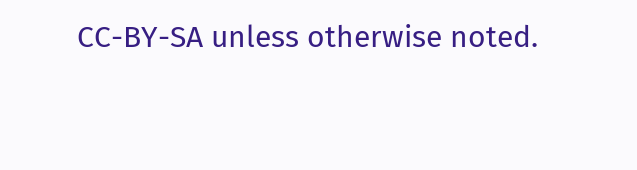CC-BY-SA unless otherwise noted.